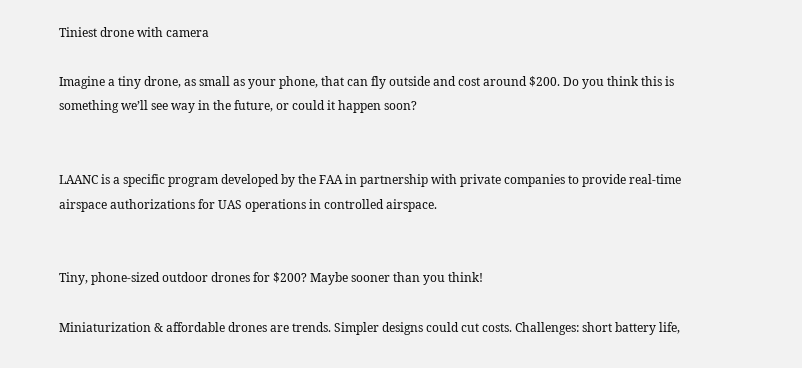Tiniest drone with camera

Imagine a tiny drone, as small as your phone, that can fly outside and cost around $200. Do you think this is something we’ll see way in the future, or could it happen soon?


LAANC is a specific program developed by the FAA in partnership with private companies to provide real-time airspace authorizations for UAS operations in controlled airspace.


Tiny, phone-sized outdoor drones for $200? Maybe sooner than you think!

Miniaturization & affordable drones are trends. Simpler designs could cut costs. Challenges: short battery life,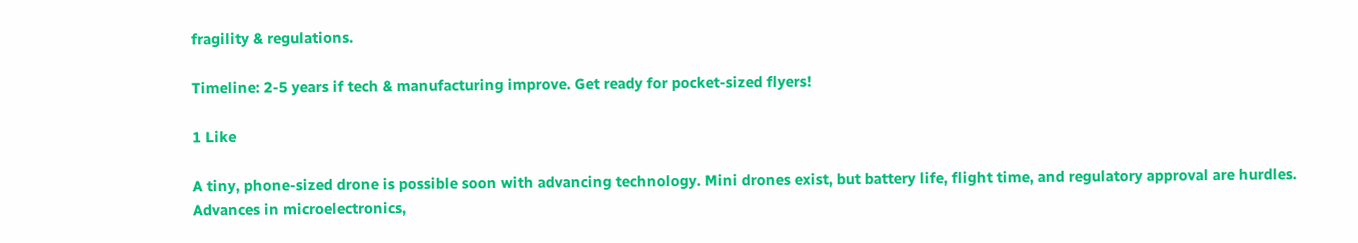fragility & regulations.

Timeline: 2-5 years if tech & manufacturing improve. Get ready for pocket-sized flyers!

1 Like

A tiny, phone-sized drone is possible soon with advancing technology. Mini drones exist, but battery life, flight time, and regulatory approval are hurdles. Advances in microelectronics,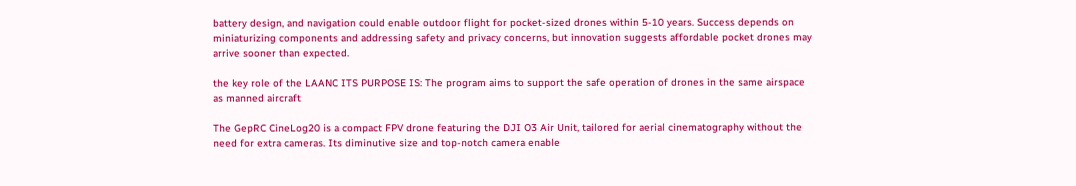battery design, and navigation could enable outdoor flight for pocket-sized drones within 5-10 years. Success depends on miniaturizing components and addressing safety and privacy concerns, but innovation suggests affordable pocket drones may arrive sooner than expected.

the key role of the LAANC ITS PURPOSE IS: The program aims to support the safe operation of drones in the same airspace as manned aircraft

The GepRC CineLog20 is a compact FPV drone featuring the DJI O3 Air Unit, tailored for aerial cinematography without the need for extra cameras. Its diminutive size and top-notch camera enable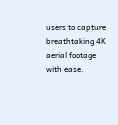users to capture breathtaking 4K aerial footage with ease.